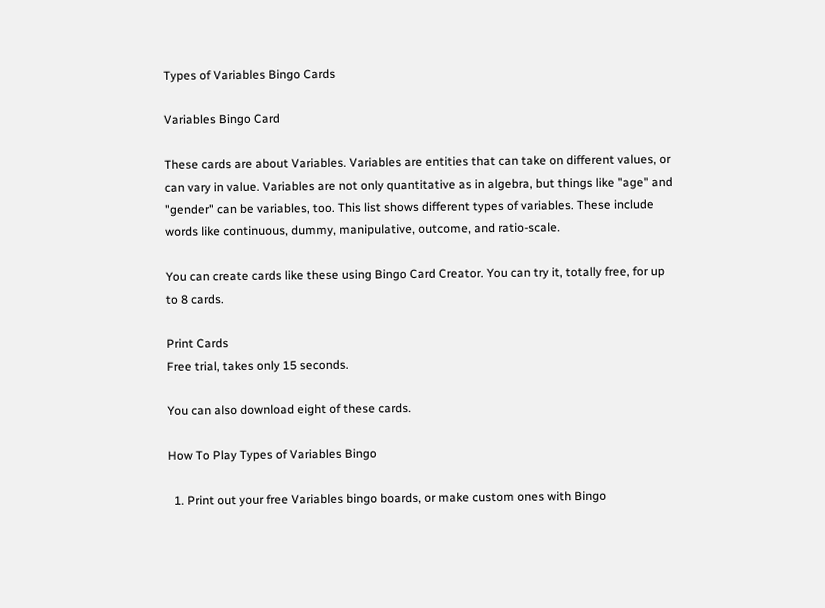Types of Variables Bingo Cards

Variables Bingo Card

These cards are about Variables. Variables are entities that can take on different values, or can vary in value. Variables are not only quantitative as in algebra, but things like "age" and "gender" can be variables, too. This list shows different types of variables. These include words like continuous, dummy, manipulative, outcome, and ratio-scale.

You can create cards like these using Bingo Card Creator. You can try it, totally free, for up to 8 cards.

Print Cards
Free trial, takes only 15 seconds.

You can also download eight of these cards.

How To Play Types of Variables Bingo

  1. Print out your free Variables bingo boards, or make custom ones with Bingo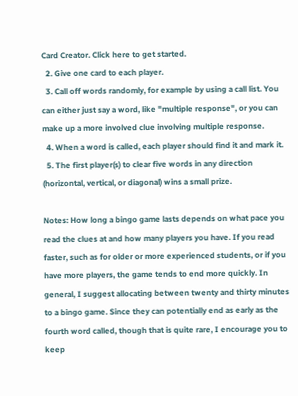Card Creator. Click here to get started.
  2. Give one card to each player.
  3. Call off words randomly, for example by using a call list. You can either just say a word, like "multiple response", or you can make up a more involved clue involving multiple response.
  4. When a word is called, each player should find it and mark it.
  5. The first player(s) to clear five words in any direction (horizontal, vertical, or diagonal) wins a small prize.

Notes: How long a bingo game lasts depends on what pace you read the clues at and how many players you have. If you read faster, such as for older or more experienced students, or if you have more players, the game tends to end more quickly. In general, I suggest allocating between twenty and thirty minutes to a bingo game. Since they can potentially end as early as the fourth word called, though that is quite rare, I encourage you to keep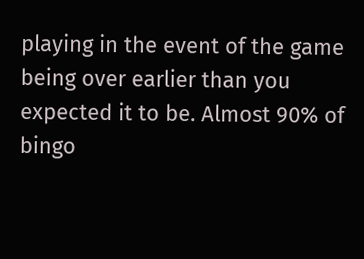playing in the event of the game being over earlier than you expected it to be. Almost 90% of bingo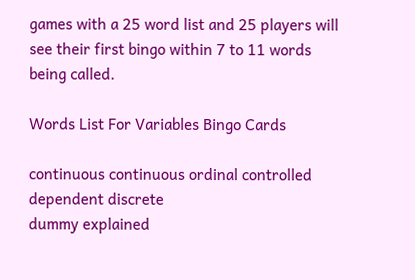games with a 25 word list and 25 players will see their first bingo within 7 to 11 words being called.

Words List For Variables Bingo Cards

continuous continuous ordinal controlled dependent discrete
dummy explained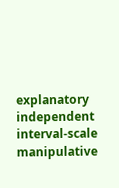explanatory independent interval-scale
manipulative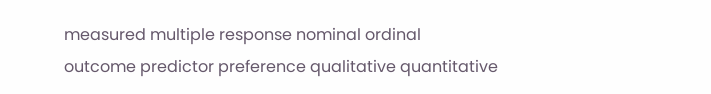measured multiple response nominal ordinal
outcome predictor preference qualitative quantitative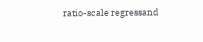ratio-scale regressand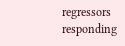regressors responding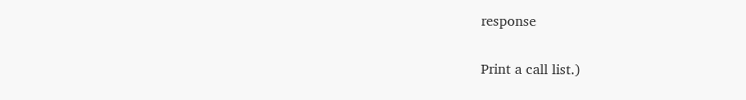response

Print a call list.)